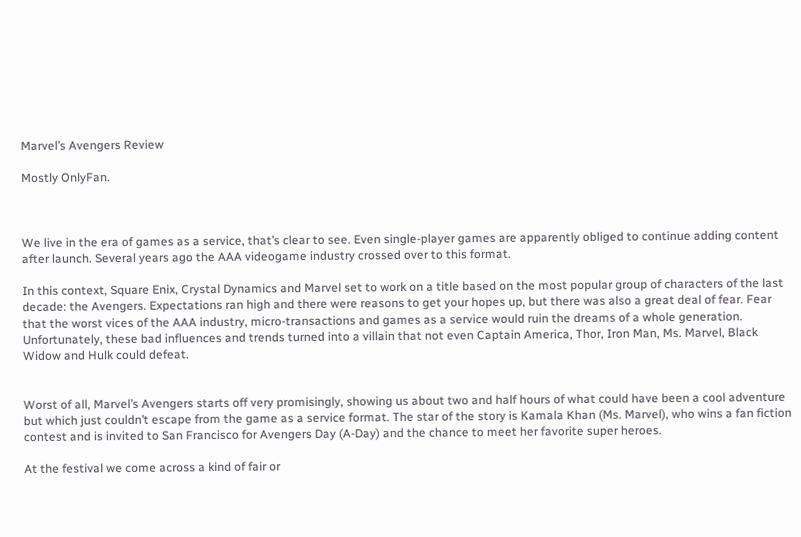Marvel’s Avengers Review

Mostly OnlyFan.



We live in the era of games as a service, that’s clear to see. Even single-player games are apparently obliged to continue adding content after launch. Several years ago the AAA videogame industry crossed over to this format.

In this context, Square Enix, Crystal Dynamics and Marvel set to work on a title based on the most popular group of characters of the last decade: the Avengers. Expectations ran high and there were reasons to get your hopes up, but there was also a great deal of fear. Fear that the worst vices of the AAA industry, micro-transactions and games as a service would ruin the dreams of a whole generation. Unfortunately, these bad influences and trends turned into a villain that not even Captain America, Thor, Iron Man, Ms. Marvel, Black Widow and Hulk could defeat.


Worst of all, Marvel’s Avengers starts off very promisingly, showing us about two and half hours of what could have been a cool adventure but which just couldn’t escape from the game as a service format. The star of the story is Kamala Khan (Ms. Marvel), who wins a fan fiction contest and is invited to San Francisco for Avengers Day (A-Day) and the chance to meet her favorite super heroes.

At the festival we come across a kind of fair or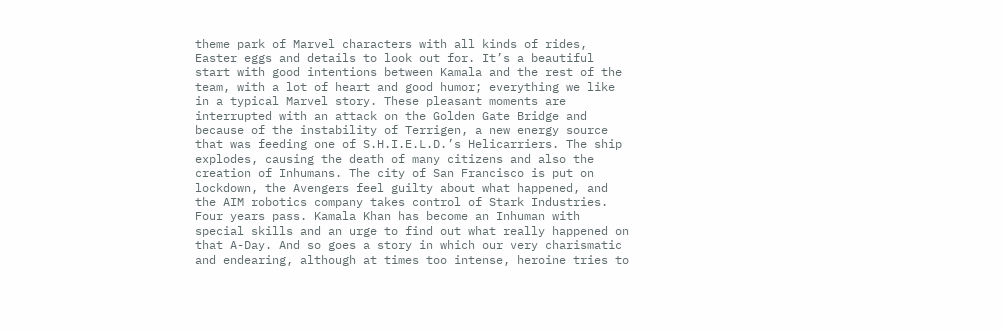theme park of Marvel characters with all kinds of rides, Easter eggs and details to look out for. It’s a beautiful start with good intentions between Kamala and the rest of the team, with a lot of heart and good humor; everything we like in a typical Marvel story. These pleasant moments are interrupted with an attack on the Golden Gate Bridge and because of the instability of Terrigen, a new energy source that was feeding one of S.H.I.E.L.D.’s Helicarriers. The ship explodes, causing the death of many citizens and also the creation of Inhumans. The city of San Francisco is put on lockdown, the Avengers feel guilty about what happened, and the AIM robotics company takes control of Stark Industries. Four years pass. Kamala Khan has become an Inhuman with special skills and an urge to find out what really happened on that A-Day. And so goes a story in which our very charismatic and endearing, although at times too intense, heroine tries to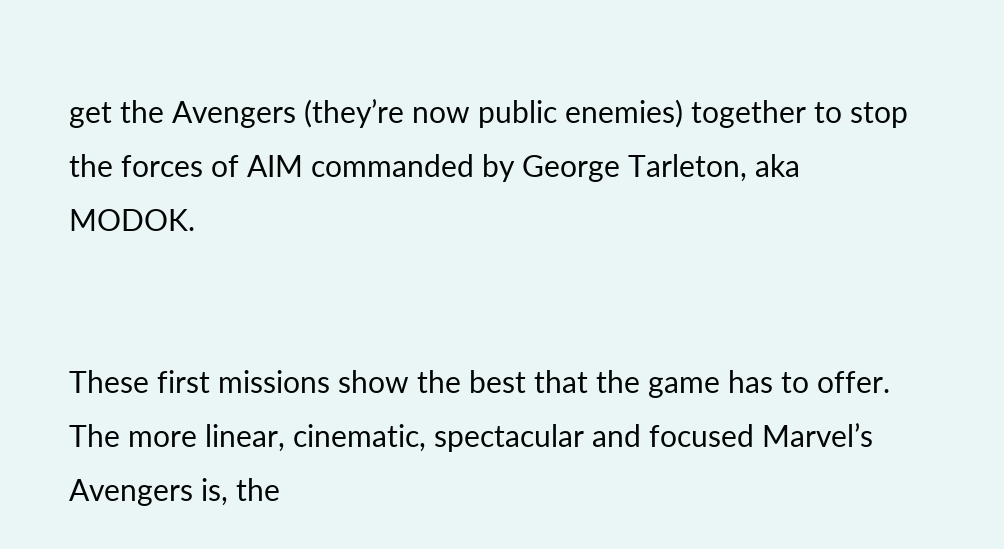get the Avengers (they’re now public enemies) together to stop the forces of AIM commanded by George Tarleton, aka MODOK.


These first missions show the best that the game has to offer. The more linear, cinematic, spectacular and focused Marvel’s Avengers is, the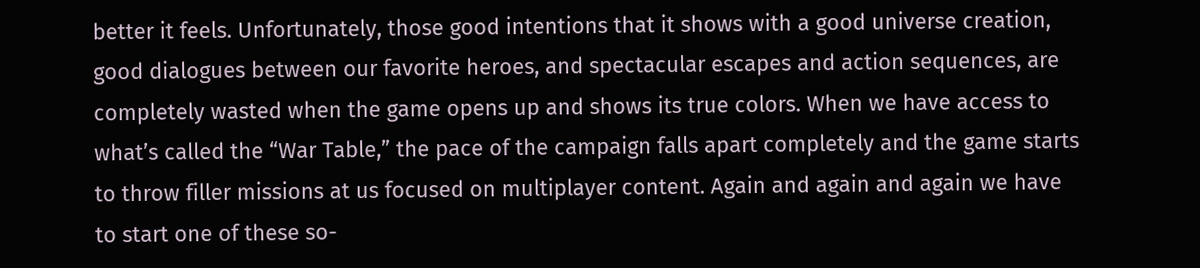better it feels. Unfortunately, those good intentions that it shows with a good universe creation, good dialogues between our favorite heroes, and spectacular escapes and action sequences, are completely wasted when the game opens up and shows its true colors. When we have access to what’s called the “War Table,” the pace of the campaign falls apart completely and the game starts to throw filler missions at us focused on multiplayer content. Again and again and again we have to start one of these so-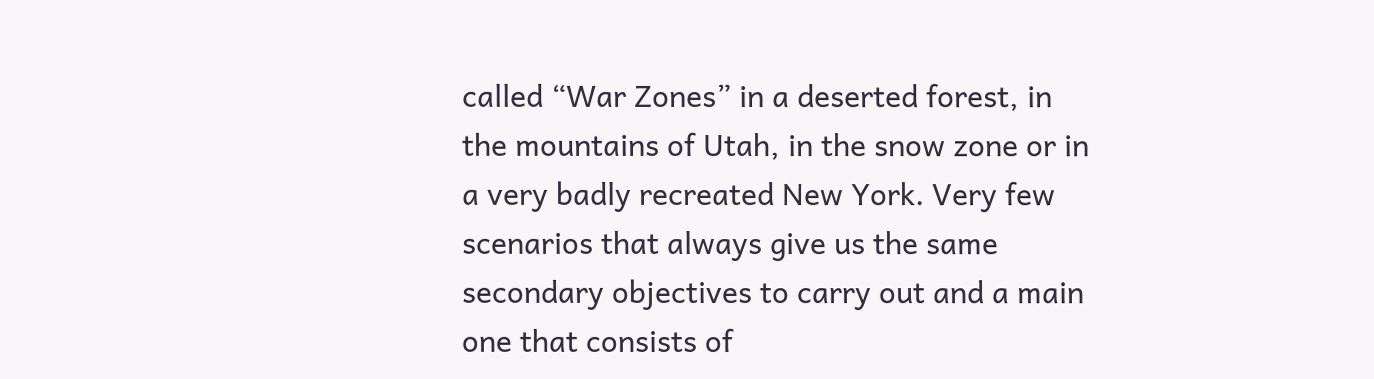called “War Zones” in a deserted forest, in the mountains of Utah, in the snow zone or in a very badly recreated New York. Very few scenarios that always give us the same secondary objectives to carry out and a main one that consists of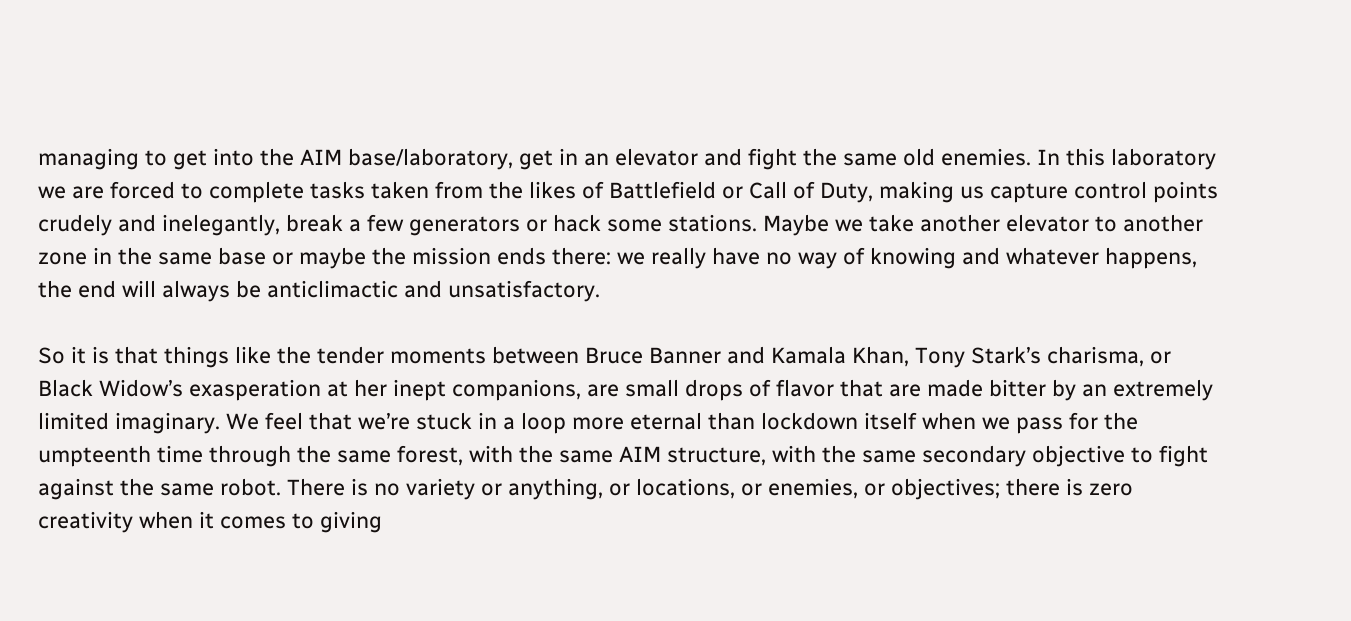managing to get into the AIM base/laboratory, get in an elevator and fight the same old enemies. In this laboratory we are forced to complete tasks taken from the likes of Battlefield or Call of Duty, making us capture control points crudely and inelegantly, break a few generators or hack some stations. Maybe we take another elevator to another zone in the same base or maybe the mission ends there: we really have no way of knowing and whatever happens, the end will always be anticlimactic and unsatisfactory.

So it is that things like the tender moments between Bruce Banner and Kamala Khan, Tony Stark’s charisma, or Black Widow’s exasperation at her inept companions, are small drops of flavor that are made bitter by an extremely limited imaginary. We feel that we’re stuck in a loop more eternal than lockdown itself when we pass for the umpteenth time through the same forest, with the same AIM structure, with the same secondary objective to fight against the same robot. There is no variety or anything, or locations, or enemies, or objectives; there is zero creativity when it comes to giving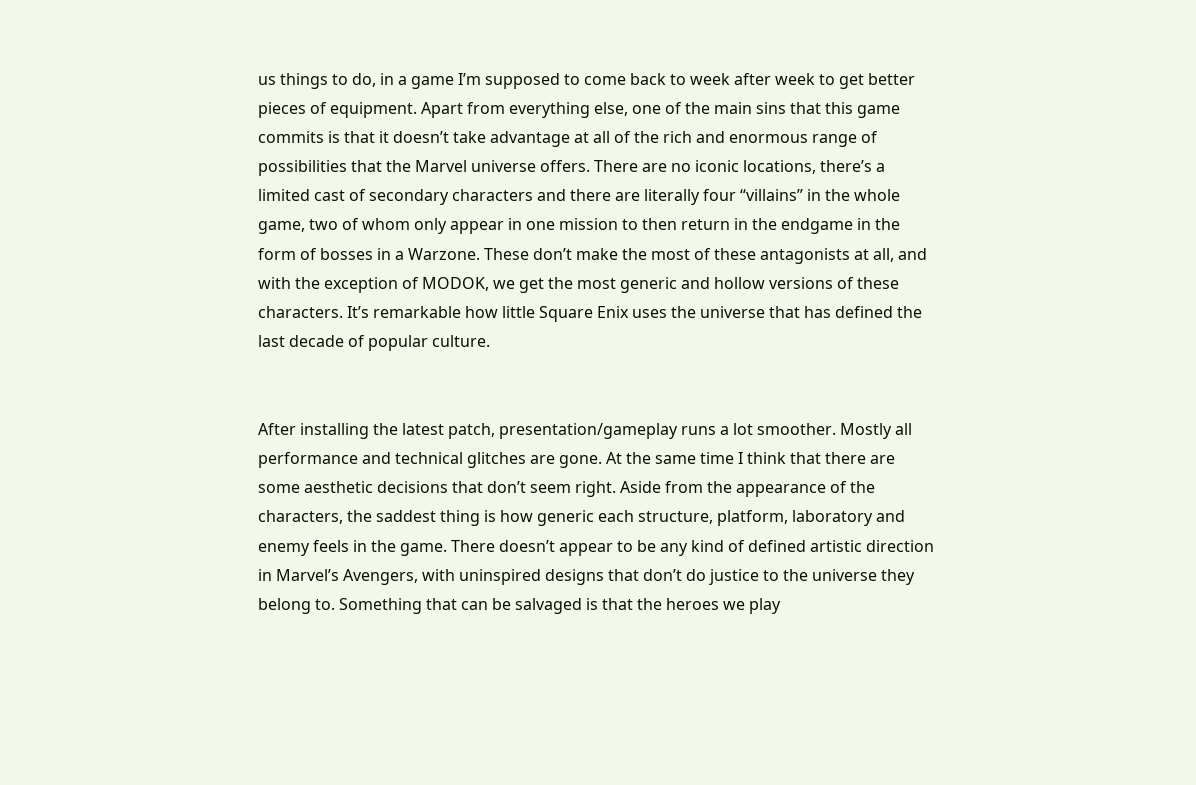us things to do, in a game I’m supposed to come back to week after week to get better pieces of equipment. Apart from everything else, one of the main sins that this game commits is that it doesn’t take advantage at all of the rich and enormous range of possibilities that the Marvel universe offers. There are no iconic locations, there’s a limited cast of secondary characters and there are literally four “villains” in the whole game, two of whom only appear in one mission to then return in the endgame in the form of bosses in a Warzone. These don’t make the most of these antagonists at all, and with the exception of MODOK, we get the most generic and hollow versions of these characters. It’s remarkable how little Square Enix uses the universe that has defined the last decade of popular culture.


After installing the latest patch, presentation/gameplay runs a lot smoother. Mostly all performance and technical glitches are gone. At the same time I think that there are some aesthetic decisions that don’t seem right. Aside from the appearance of the characters, the saddest thing is how generic each structure, platform, laboratory and enemy feels in the game. There doesn’t appear to be any kind of defined artistic direction in Marvel’s Avengers, with uninspired designs that don’t do justice to the universe they belong to. Something that can be salvaged is that the heroes we play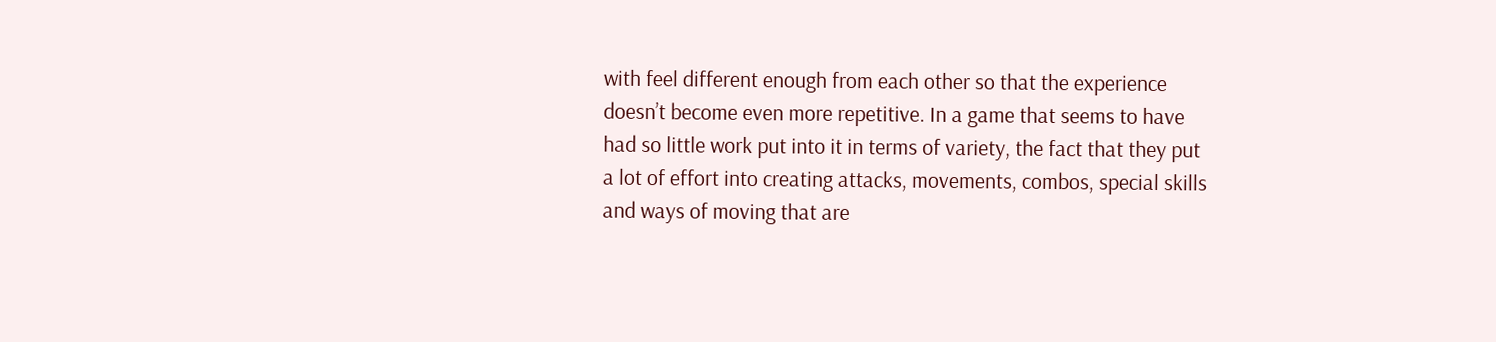with feel different enough from each other so that the experience doesn’t become even more repetitive. In a game that seems to have had so little work put into it in terms of variety, the fact that they put a lot of effort into creating attacks, movements, combos, special skills and ways of moving that are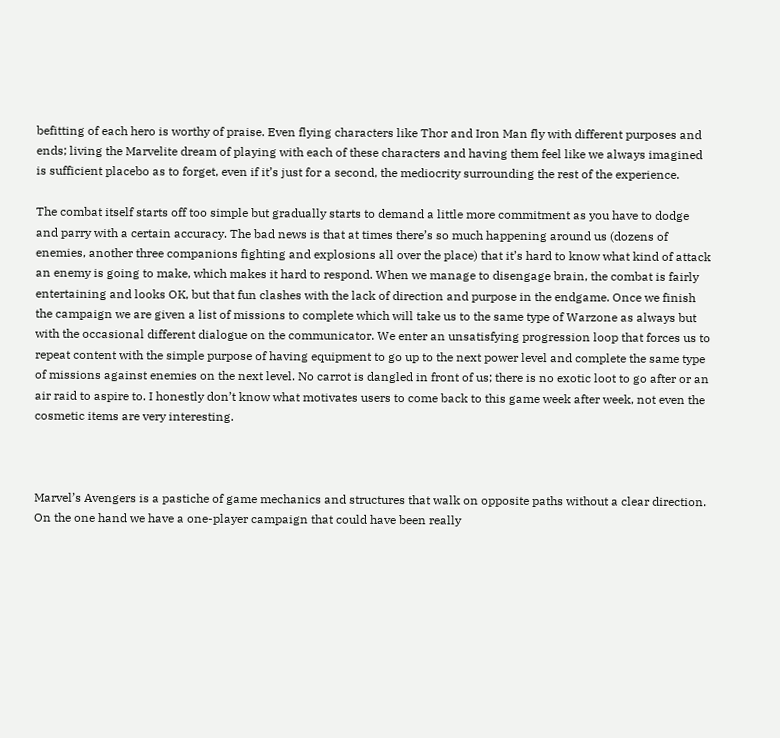befitting of each hero is worthy of praise. Even flying characters like Thor and Iron Man fly with different purposes and ends; living the Marvelite dream of playing with each of these characters and having them feel like we always imagined is sufficient placebo as to forget, even if it’s just for a second, the mediocrity surrounding the rest of the experience.

The combat itself starts off too simple but gradually starts to demand a little more commitment as you have to dodge and parry with a certain accuracy. The bad news is that at times there’s so much happening around us (dozens of enemies, another three companions fighting and explosions all over the place) that it’s hard to know what kind of attack an enemy is going to make, which makes it hard to respond. When we manage to disengage brain, the combat is fairly entertaining and looks OK, but that fun clashes with the lack of direction and purpose in the endgame. Once we finish the campaign we are given a list of missions to complete which will take us to the same type of Warzone as always but with the occasional different dialogue on the communicator. We enter an unsatisfying progression loop that forces us to repeat content with the simple purpose of having equipment to go up to the next power level and complete the same type of missions against enemies on the next level. No carrot is dangled in front of us; there is no exotic loot to go after or an air raid to aspire to. I honestly don’t know what motivates users to come back to this game week after week, not even the cosmetic items are very interesting.



Marvel’s Avengers is a pastiche of game mechanics and structures that walk on opposite paths without a clear direction. On the one hand we have a one-player campaign that could have been really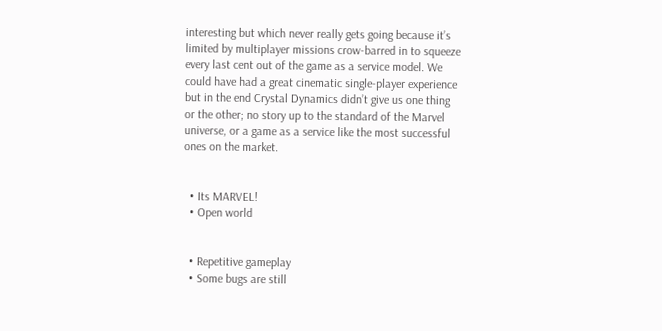interesting but which never really gets going because it’s limited by multiplayer missions crow-barred in to squeeze every last cent out of the game as a service model. We could have had a great cinematic single-player experience but in the end Crystal Dynamics didn’t give us one thing or the other; no story up to the standard of the Marvel universe, or a game as a service like the most successful ones on the market.


  • Its MARVEL!
  • Open world


  • Repetitive gameplay
  • Some bugs are still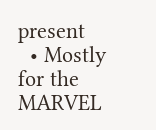present
  • Mostly for the MARVEL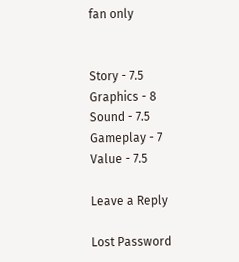fan only


Story - 7.5
Graphics - 8
Sound - 7.5
Gameplay - 7
Value - 7.5

Leave a Reply

Lost Password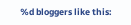%d bloggers like this: